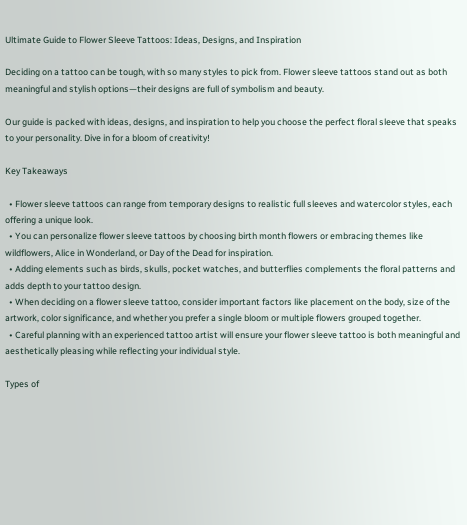Ultimate Guide to Flower Sleeve Tattoos: Ideas, Designs, and Inspiration

Deciding on a tattoo can be tough, with so many styles to pick from. Flower sleeve tattoos stand out as both meaningful and stylish options—their designs are full of symbolism and beauty.

Our guide is packed with ideas, designs, and inspiration to help you choose the perfect floral sleeve that speaks to your personality. Dive in for a bloom of creativity!

Key Takeaways

  • Flower sleeve tattoos can range from temporary designs to realistic full sleeves and watercolor styles, each offering a unique look.
  • You can personalize flower sleeve tattoos by choosing birth month flowers or embracing themes like wildflowers, Alice in Wonderland, or Day of the Dead for inspiration.
  • Adding elements such as birds, skulls, pocket watches, and butterflies complements the floral patterns and adds depth to your tattoo design.
  • When deciding on a flower sleeve tattoo, consider important factors like placement on the body, size of the artwork, color significance, and whether you prefer a single bloom or multiple flowers grouped together.
  • Careful planning with an experienced tattoo artist will ensure your flower sleeve tattoo is both meaningful and aesthetically pleasing while reflecting your individual style.

Types of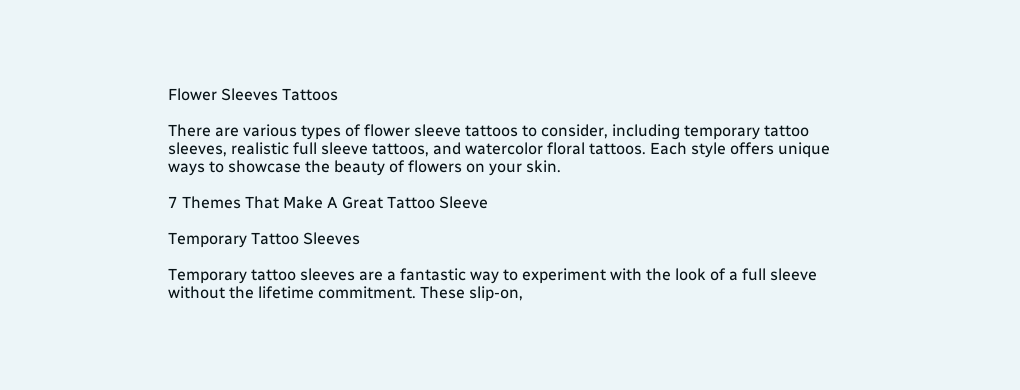Flower Sleeves Tattoos

There are various types of flower sleeve tattoos to consider, including temporary tattoo sleeves, realistic full sleeve tattoos, and watercolor floral tattoos. Each style offers unique ways to showcase the beauty of flowers on your skin.

7 Themes That Make A Great Tattoo Sleeve

Temporary Tattoo Sleeves

Temporary tattoo sleeves are a fantastic way to experiment with the look of a full sleeve without the lifetime commitment. These slip-on,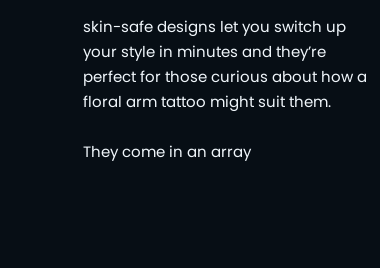skin-safe designs let you switch up your style in minutes and they’re perfect for those curious about how a floral arm tattoo might suit them.

They come in an array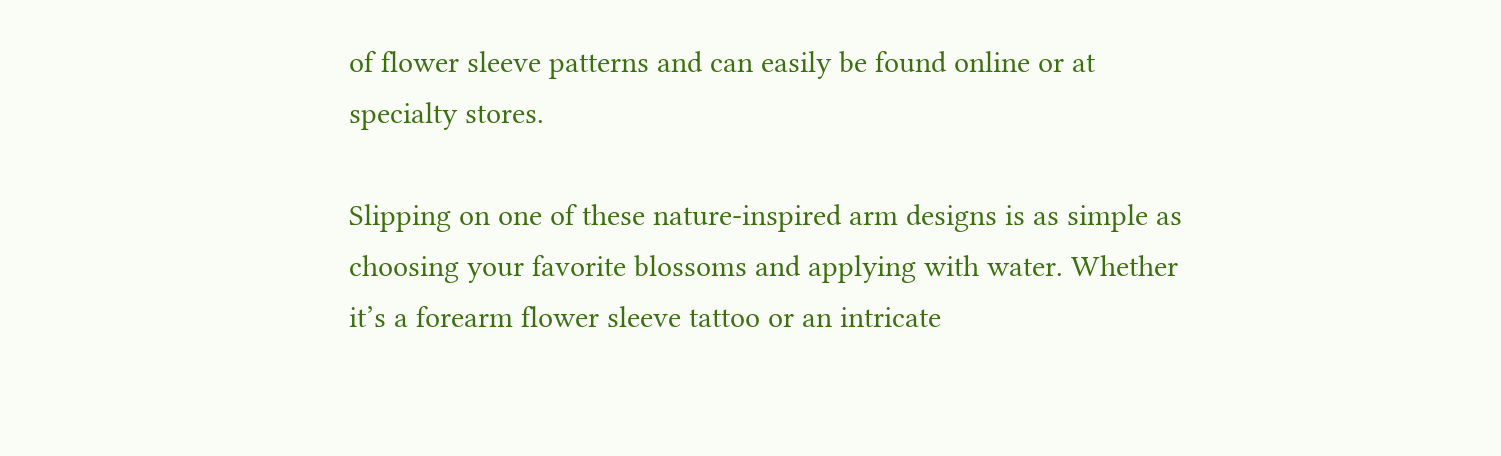of flower sleeve patterns and can easily be found online or at specialty stores.

Slipping on one of these nature-inspired arm designs is as simple as choosing your favorite blossoms and applying with water. Whether it’s a forearm flower sleeve tattoo or an intricate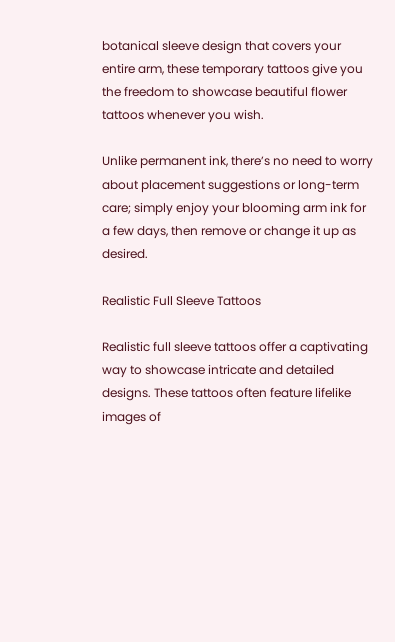botanical sleeve design that covers your entire arm, these temporary tattoos give you the freedom to showcase beautiful flower tattoos whenever you wish.

Unlike permanent ink, there’s no need to worry about placement suggestions or long-term care; simply enjoy your blooming arm ink for a few days, then remove or change it up as desired.

Realistic Full Sleeve Tattoos

Realistic full sleeve tattoos offer a captivating way to showcase intricate and detailed designs. These tattoos often feature lifelike images of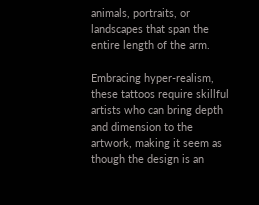animals, portraits, or landscapes that span the entire length of the arm.

Embracing hyper-realism, these tattoos require skillful artists who can bring depth and dimension to the artwork, making it seem as though the design is an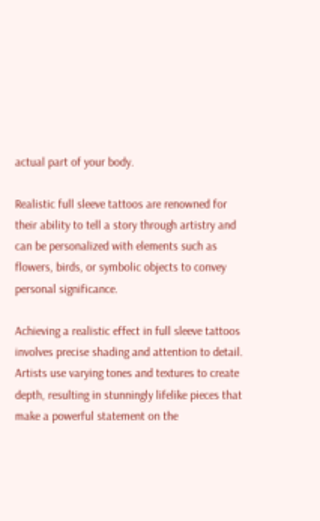actual part of your body.

Realistic full sleeve tattoos are renowned for their ability to tell a story through artistry and can be personalized with elements such as flowers, birds, or symbolic objects to convey personal significance.

Achieving a realistic effect in full sleeve tattoos involves precise shading and attention to detail. Artists use varying tones and textures to create depth, resulting in stunningly lifelike pieces that make a powerful statement on the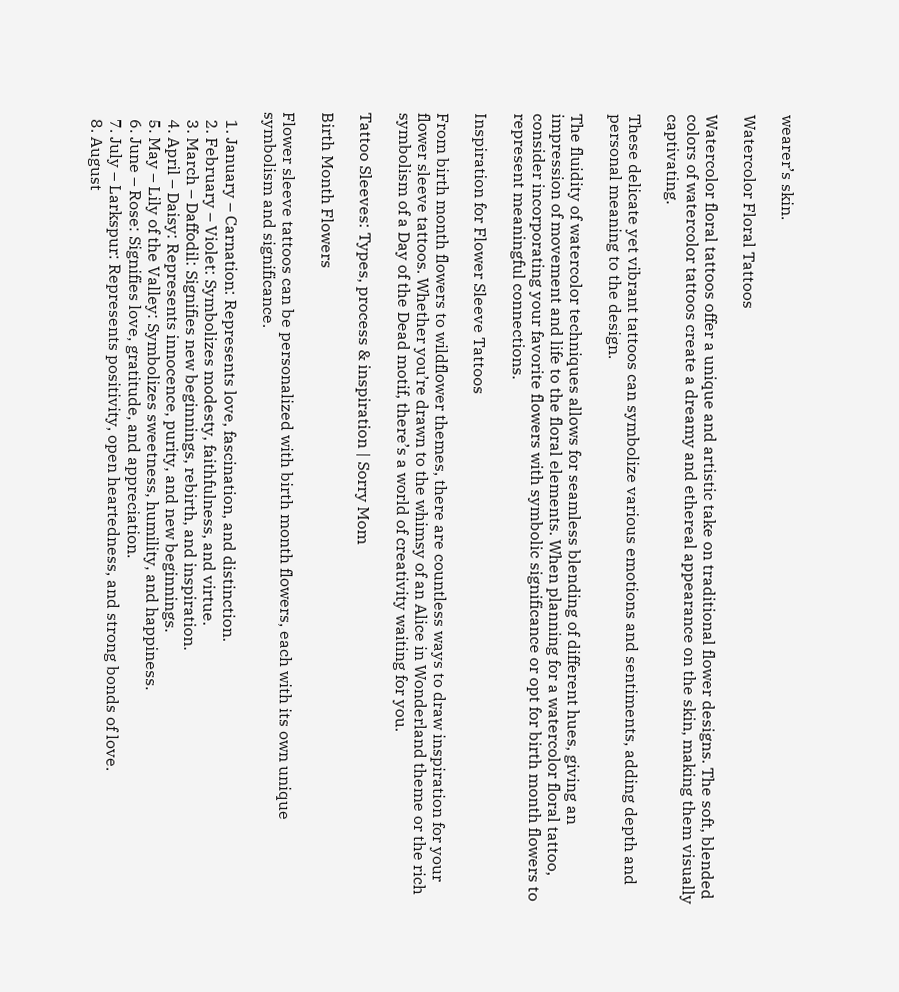wearer’s skin.

Watercolor Floral Tattoos

Watercolor floral tattoos offer a unique and artistic take on traditional flower designs. The soft, blended colors of watercolor tattoos create a dreamy and ethereal appearance on the skin, making them visually captivating.

These delicate yet vibrant tattoos can symbolize various emotions and sentiments, adding depth and personal meaning to the design.

The fluidity of watercolor techniques allows for seamless blending of different hues, giving an impression of movement and life to the floral elements. When planning for a watercolor floral tattoo, consider incorporating your favorite flowers with symbolic significance or opt for birth month flowers to represent meaningful connections.

Inspiration for Flower Sleeve Tattoos

From birth month flowers to wildflower themes, there are countless ways to draw inspiration for your flower sleeve tattoos. Whether you’re drawn to the whimsy of an Alice in Wonderland theme or the rich symbolism of a Day of the Dead motif, there’s a world of creativity waiting for you.

Tattoo Sleeves: Types, process & inspiration | Sorry Mom

Birth Month Flowers

Flower sleeve tattoos can be personalized with birth month flowers, each with its own unique symbolism and significance.

  1. January – Carnation: Represents love, fascination, and distinction.
  2. February – Violet: Symbolizes modesty, faithfulness, and virtue.
  3. March – Daffodil: Signifies new beginnings, rebirth, and inspiration.
  4. April – Daisy: Represents innocence, purity, and new beginnings.
  5. May – Lily of the Valley: Symbolizes sweetness, humility, and happiness.
  6. June – Rose: Signifies love, gratitude, and appreciation.
  7. July – Larkspur: Represents positivity, open heartedness, and strong bonds of love.
  8. August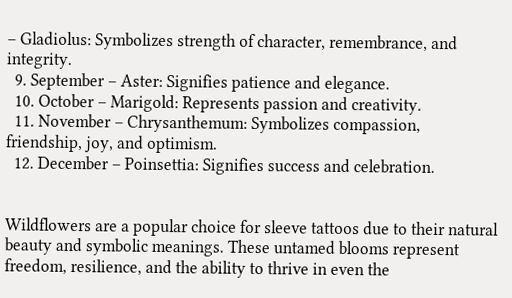– Gladiolus: Symbolizes strength of character, remembrance, and integrity.
  9. September – Aster: Signifies patience and elegance.
  10. October – Marigold: Represents passion and creativity.
  11. November – Chrysanthemum: Symbolizes compassion, friendship, joy, and optimism.
  12. December – Poinsettia: Signifies success and celebration.


Wildflowers are a popular choice for sleeve tattoos due to their natural beauty and symbolic meanings. These untamed blooms represent freedom, resilience, and the ability to thrive in even the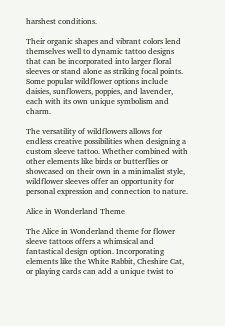harshest conditions.

Their organic shapes and vibrant colors lend themselves well to dynamic tattoo designs that can be incorporated into larger floral sleeves or stand alone as striking focal points. Some popular wildflower options include daisies, sunflowers, poppies, and lavender, each with its own unique symbolism and charm.

The versatility of wildflowers allows for endless creative possibilities when designing a custom sleeve tattoo. Whether combined with other elements like birds or butterflies or showcased on their own in a minimalist style, wildflower sleeves offer an opportunity for personal expression and connection to nature.

Alice in Wonderland Theme

The Alice in Wonderland theme for flower sleeve tattoos offers a whimsical and fantastical design option. Incorporating elements like the White Rabbit, Cheshire Cat, or playing cards can add a unique twist to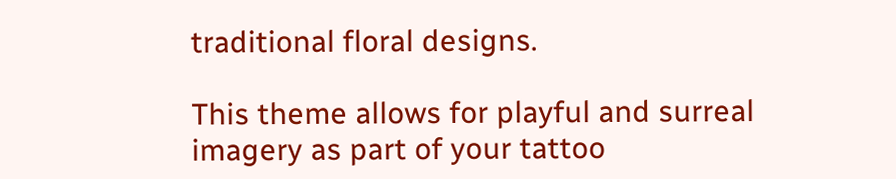traditional floral designs.

This theme allows for playful and surreal imagery as part of your tattoo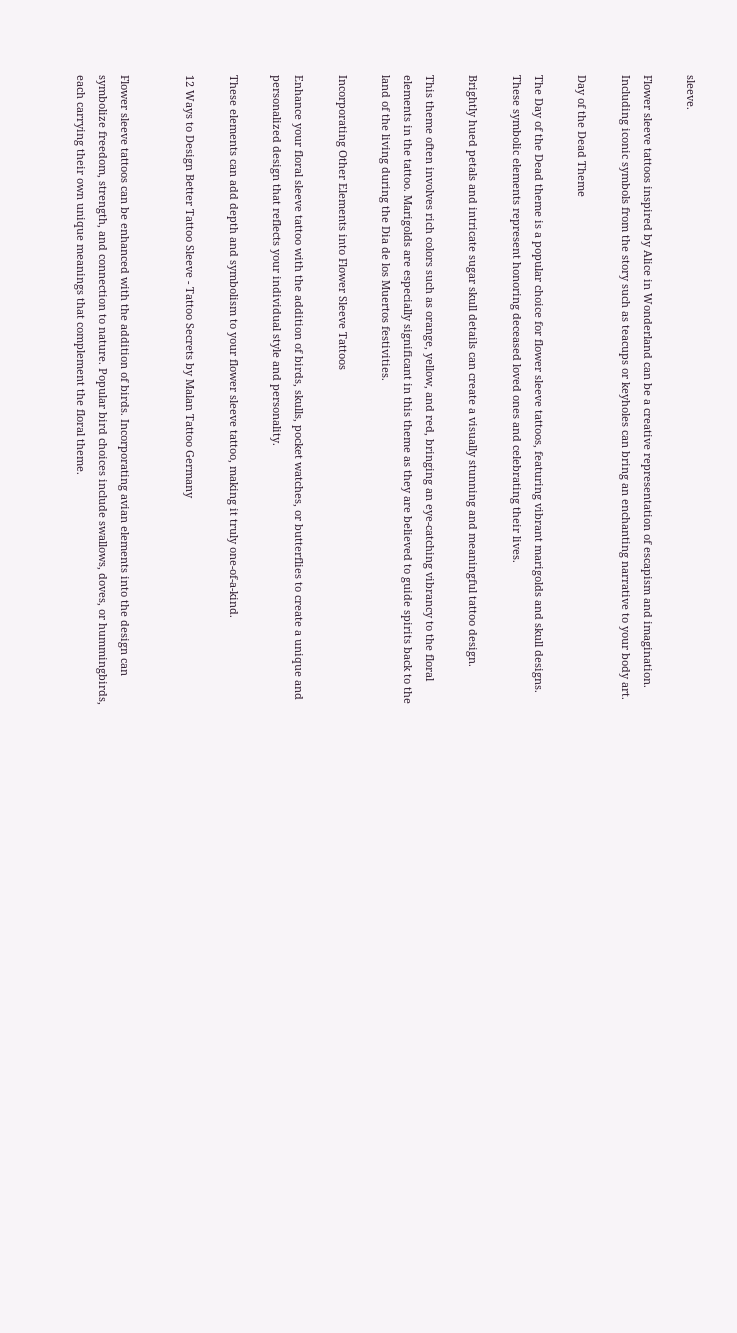sleeve.

Flower sleeve tattoos inspired by Alice in Wonderland can be a creative representation of escapism and imagination. Including iconic symbols from the story such as teacups or keyholes can bring an enchanting narrative to your body art.

Day of the Dead Theme

The Day of the Dead theme is a popular choice for flower sleeve tattoos, featuring vibrant marigolds and skull designs. These symbolic elements represent honoring deceased loved ones and celebrating their lives.

Brightly hued petals and intricate sugar skull details can create a visually stunning and meaningful tattoo design.

This theme often involves rich colors such as orange, yellow, and red, bringing an eye-catching vibrancy to the floral elements in the tattoo. Marigolds are especially significant in this theme as they are believed to guide spirits back to the land of the living during the Dia de los Muertos festivities.

Incorporating Other Elements into Flower Sleeve Tattoos

Enhance your floral sleeve tattoo with the addition of birds, skulls, pocket watches, or butterflies to create a unique and personalized design that reflects your individual style and personality.

These elements can add depth and symbolism to your flower sleeve tattoo, making it truly one-of-a-kind.

12 Ways to Design Better Tattoo Sleeve - Tattoo Secrets by Malan Tattoo Germany


Flower sleeve tattoos can be enhanced with the addition of birds. Incorporating avian elements into the design can symbolize freedom, strength, and connection to nature. Popular bird choices include swallows, doves, or hummingbirds, each carrying their own unique meanings that complement the floral theme.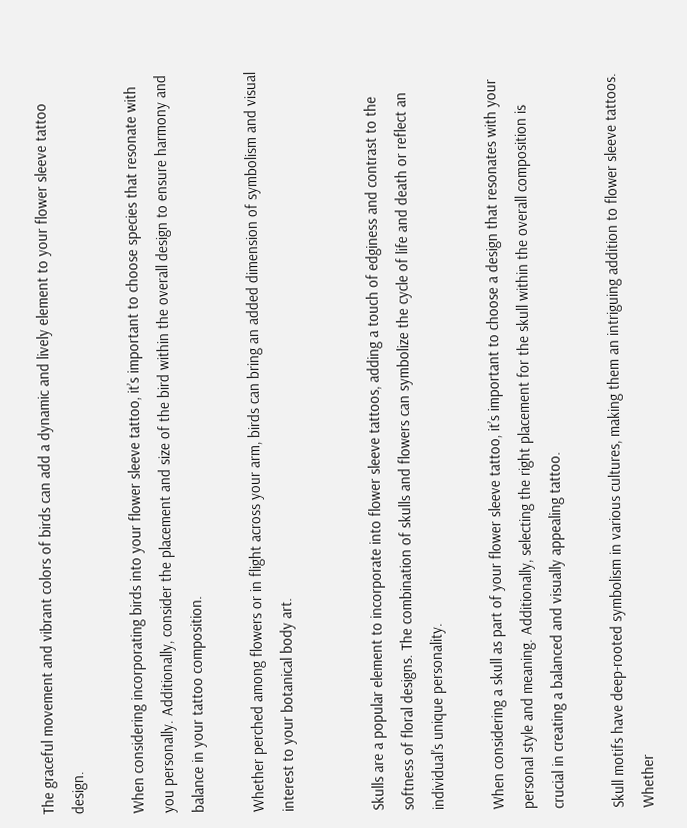The graceful movement and vibrant colors of birds can add a dynamic and lively element to your flower sleeve tattoo design.

When considering incorporating birds into your flower sleeve tattoo, it’s important to choose species that resonate with you personally. Additionally, consider the placement and size of the bird within the overall design to ensure harmony and balance in your tattoo composition.

Whether perched among flowers or in flight across your arm, birds can bring an added dimension of symbolism and visual interest to your botanical body art.


Skulls are a popular element to incorporate into flower sleeve tattoos, adding a touch of edginess and contrast to the softness of floral designs. The combination of skulls and flowers can symbolize the cycle of life and death or reflect an individual’s unique personality.

When considering a skull as part of your flower sleeve tattoo, it’s important to choose a design that resonates with your personal style and meaning. Additionally, selecting the right placement for the skull within the overall composition is crucial in creating a balanced and visually appealing tattoo.

Skull motifs have deep-rooted symbolism in various cultures, making them an intriguing addition to flower sleeve tattoos. Whether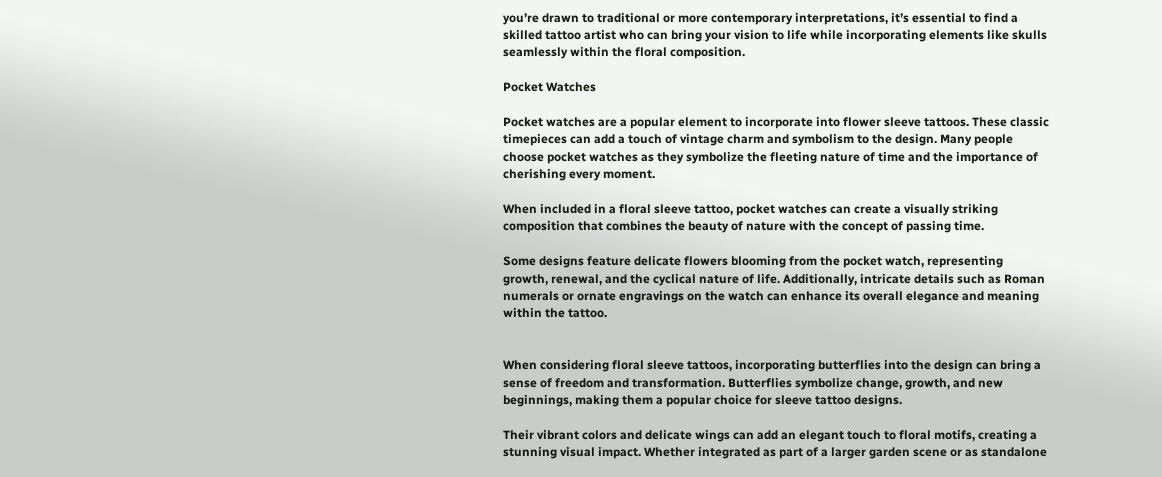you’re drawn to traditional or more contemporary interpretations, it’s essential to find a skilled tattoo artist who can bring your vision to life while incorporating elements like skulls seamlessly within the floral composition.

Pocket Watches

Pocket watches are a popular element to incorporate into flower sleeve tattoos. These classic timepieces can add a touch of vintage charm and symbolism to the design. Many people choose pocket watches as they symbolize the fleeting nature of time and the importance of cherishing every moment.

When included in a floral sleeve tattoo, pocket watches can create a visually striking composition that combines the beauty of nature with the concept of passing time.

Some designs feature delicate flowers blooming from the pocket watch, representing growth, renewal, and the cyclical nature of life. Additionally, intricate details such as Roman numerals or ornate engravings on the watch can enhance its overall elegance and meaning within the tattoo.


When considering floral sleeve tattoos, incorporating butterflies into the design can bring a sense of freedom and transformation. Butterflies symbolize change, growth, and new beginnings, making them a popular choice for sleeve tattoo designs.

Their vibrant colors and delicate wings can add an elegant touch to floral motifs, creating a stunning visual impact. Whether integrated as part of a larger garden scene or as standalone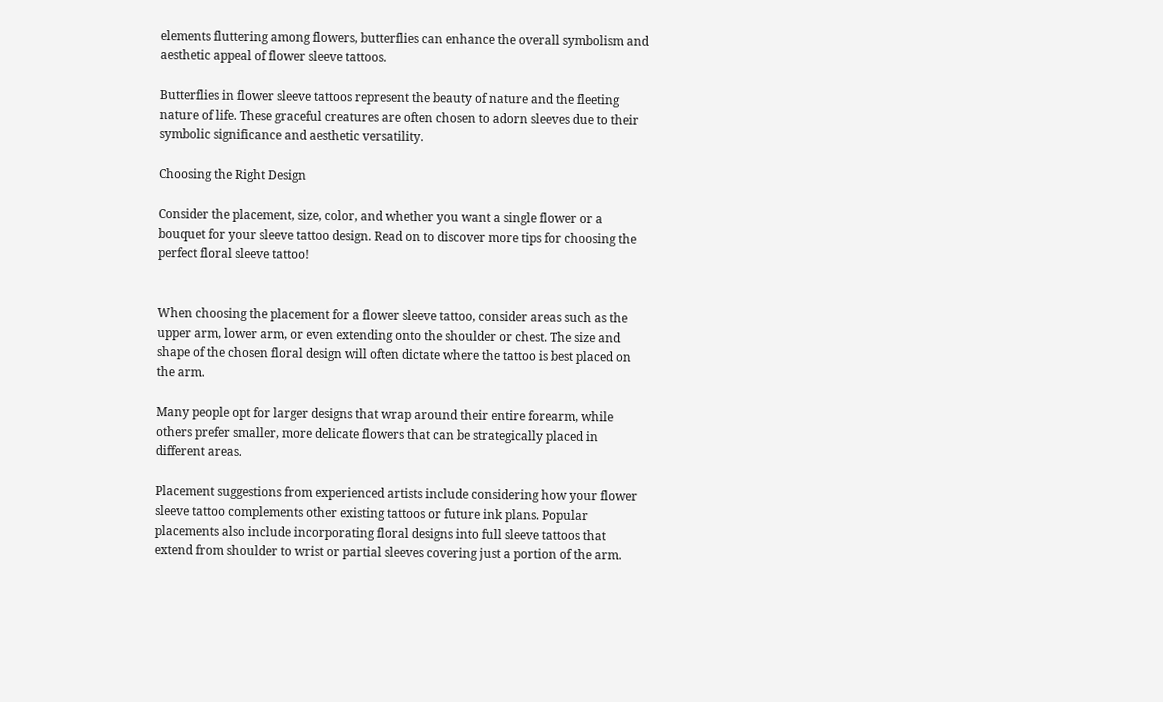elements fluttering among flowers, butterflies can enhance the overall symbolism and aesthetic appeal of flower sleeve tattoos.

Butterflies in flower sleeve tattoos represent the beauty of nature and the fleeting nature of life. These graceful creatures are often chosen to adorn sleeves due to their symbolic significance and aesthetic versatility.

Choosing the Right Design

Consider the placement, size, color, and whether you want a single flower or a bouquet for your sleeve tattoo design. Read on to discover more tips for choosing the perfect floral sleeve tattoo!


When choosing the placement for a flower sleeve tattoo, consider areas such as the upper arm, lower arm, or even extending onto the shoulder or chest. The size and shape of the chosen floral design will often dictate where the tattoo is best placed on the arm.

Many people opt for larger designs that wrap around their entire forearm, while others prefer smaller, more delicate flowers that can be strategically placed in different areas.

Placement suggestions from experienced artists include considering how your flower sleeve tattoo complements other existing tattoos or future ink plans. Popular placements also include incorporating floral designs into full sleeve tattoos that extend from shoulder to wrist or partial sleeves covering just a portion of the arm.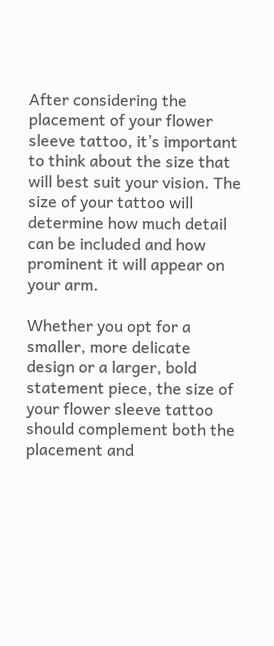After considering the placement of your flower sleeve tattoo, it’s important to think about the size that will best suit your vision. The size of your tattoo will determine how much detail can be included and how prominent it will appear on your arm.

Whether you opt for a smaller, more delicate design or a larger, bold statement piece, the size of your flower sleeve tattoo should complement both the placement and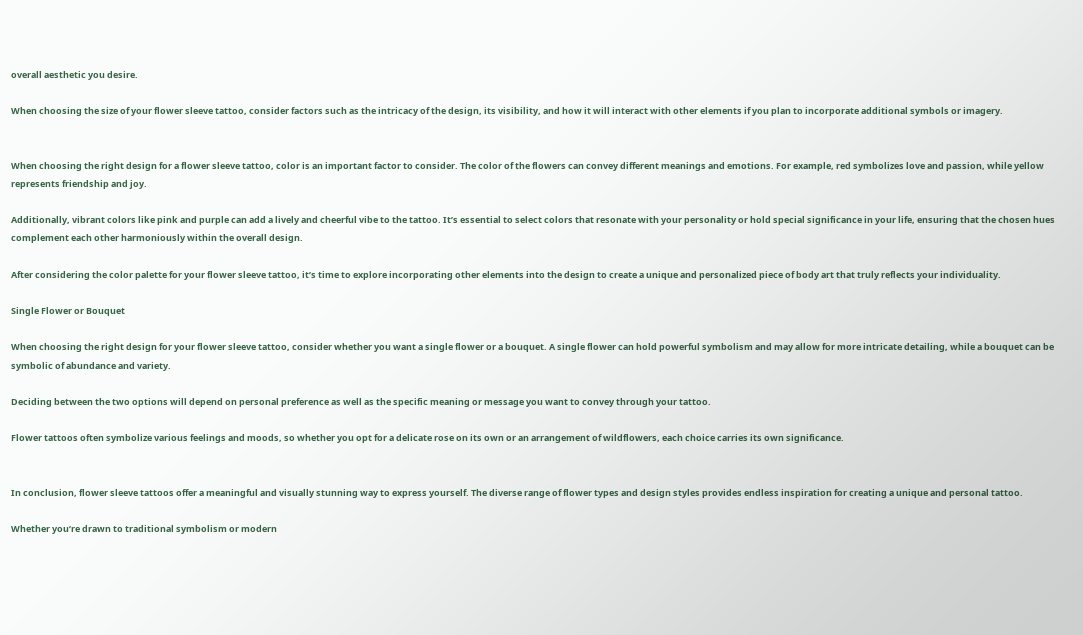overall aesthetic you desire.

When choosing the size of your flower sleeve tattoo, consider factors such as the intricacy of the design, its visibility, and how it will interact with other elements if you plan to incorporate additional symbols or imagery.


When choosing the right design for a flower sleeve tattoo, color is an important factor to consider. The color of the flowers can convey different meanings and emotions. For example, red symbolizes love and passion, while yellow represents friendship and joy.

Additionally, vibrant colors like pink and purple can add a lively and cheerful vibe to the tattoo. It’s essential to select colors that resonate with your personality or hold special significance in your life, ensuring that the chosen hues complement each other harmoniously within the overall design.

After considering the color palette for your flower sleeve tattoo, it’s time to explore incorporating other elements into the design to create a unique and personalized piece of body art that truly reflects your individuality.

Single Flower or Bouquet

When choosing the right design for your flower sleeve tattoo, consider whether you want a single flower or a bouquet. A single flower can hold powerful symbolism and may allow for more intricate detailing, while a bouquet can be symbolic of abundance and variety.

Deciding between the two options will depend on personal preference as well as the specific meaning or message you want to convey through your tattoo.

Flower tattoos often symbolize various feelings and moods, so whether you opt for a delicate rose on its own or an arrangement of wildflowers, each choice carries its own significance.


In conclusion, flower sleeve tattoos offer a meaningful and visually stunning way to express yourself. The diverse range of flower types and design styles provides endless inspiration for creating a unique and personal tattoo.

Whether you’re drawn to traditional symbolism or modern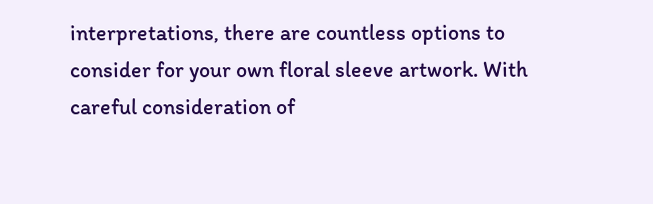interpretations, there are countless options to consider for your own floral sleeve artwork. With careful consideration of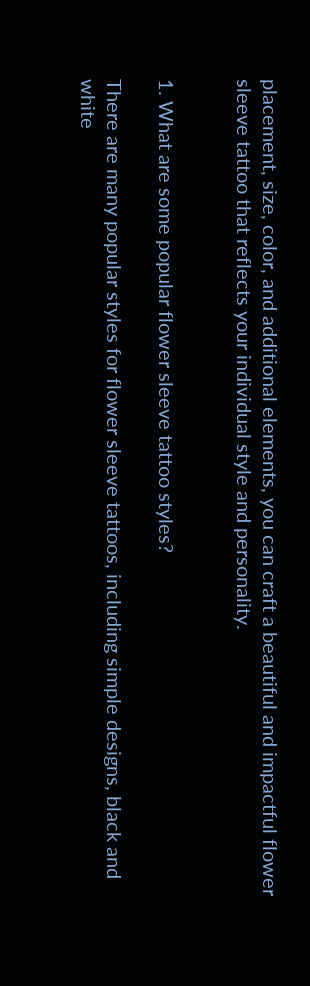placement, size, color, and additional elements, you can craft a beautiful and impactful flower sleeve tattoo that reflects your individual style and personality.


1. What are some popular flower sleeve tattoo styles?

There are many popular styles for flower sleeve tattoos, including simple designs, black and white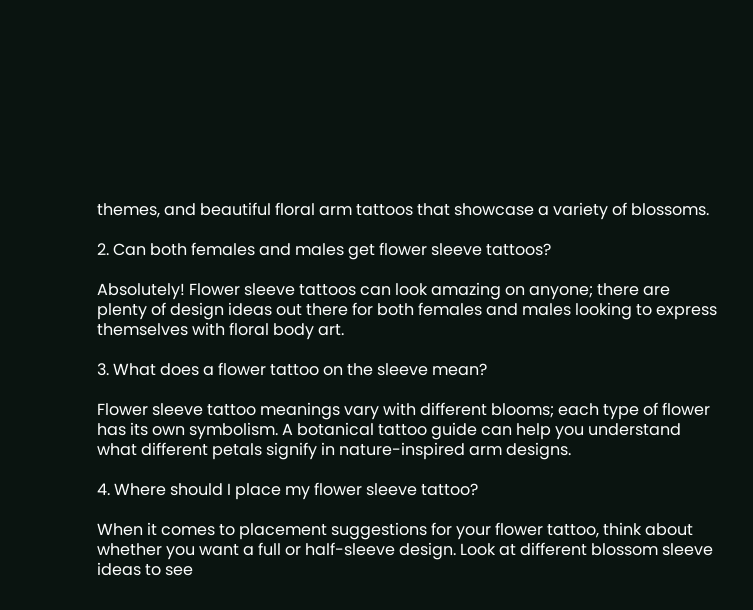themes, and beautiful floral arm tattoos that showcase a variety of blossoms.

2. Can both females and males get flower sleeve tattoos?

Absolutely! Flower sleeve tattoos can look amazing on anyone; there are plenty of design ideas out there for both females and males looking to express themselves with floral body art.

3. What does a flower tattoo on the sleeve mean?

Flower sleeve tattoo meanings vary with different blooms; each type of flower has its own symbolism. A botanical tattoo guide can help you understand what different petals signify in nature-inspired arm designs.

4. Where should I place my flower sleeve tattoo?

When it comes to placement suggestions for your flower tattoo, think about whether you want a full or half-sleeve design. Look at different blossom sleeve ideas to see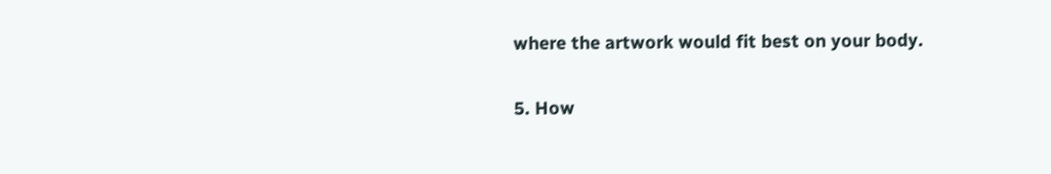where the artwork would fit best on your body.

5. How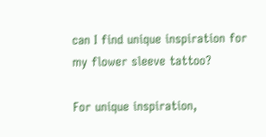can I find unique inspiration for my flower sleeve tattoo?

For unique inspiration,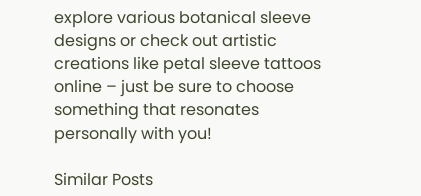explore various botanical sleeve designs or check out artistic creations like petal sleeve tattoos online – just be sure to choose something that resonates personally with you!

Similar Posts